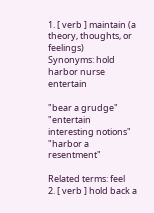1. [ verb ] maintain (a theory, thoughts, or feelings)
Synonyms: hold harbor nurse entertain

"bear a grudge" "entertain interesting notions" "harbor a resentment"

Related terms: feel
2. [ verb ] hold back a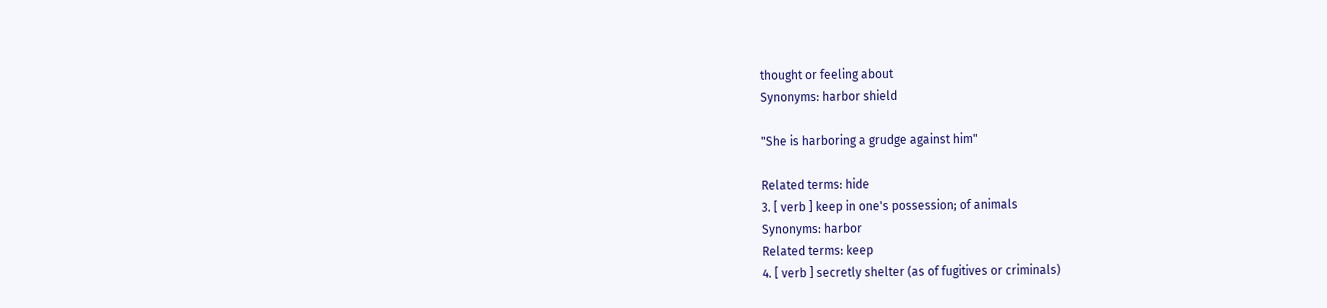thought or feeling about
Synonyms: harbor shield

"She is harboring a grudge against him"

Related terms: hide
3. [ verb ] keep in one's possession; of animals
Synonyms: harbor
Related terms: keep
4. [ verb ] secretly shelter (as of fugitives or criminals)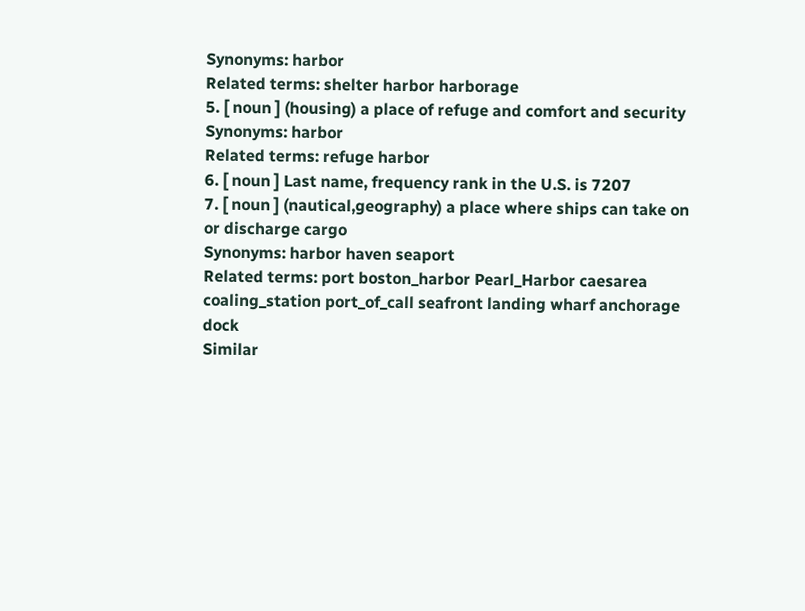Synonyms: harbor
Related terms: shelter harbor harborage
5. [ noun ] (housing) a place of refuge and comfort and security
Synonyms: harbor
Related terms: refuge harbor
6. [ noun ] Last name, frequency rank in the U.S. is 7207
7. [ noun ] (nautical,geography) a place where ships can take on or discharge cargo
Synonyms: harbor haven seaport
Related terms: port boston_harbor Pearl_Harbor caesarea coaling_station port_of_call seafront landing wharf anchorage dock
Similar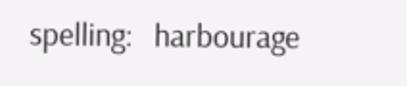spelling:   harbourage